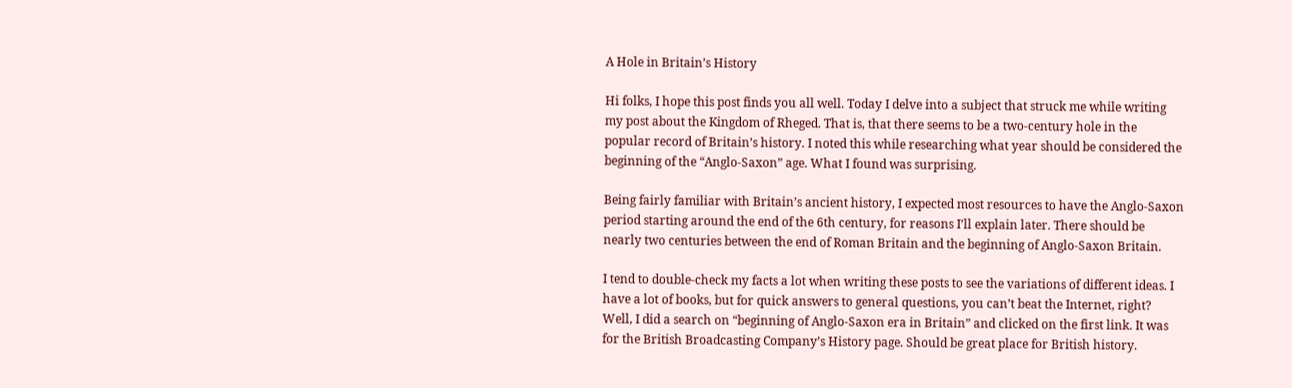A Hole in Britain’s History

Hi folks, I hope this post finds you all well. Today I delve into a subject that struck me while writing my post about the Kingdom of Rheged. That is, that there seems to be a two-century hole in the popular record of Britain’s history. I noted this while researching what year should be considered the beginning of the “Anglo-Saxon” age. What I found was surprising.

Being fairly familiar with Britain’s ancient history, I expected most resources to have the Anglo-Saxon period starting around the end of the 6th century, for reasons I’ll explain later. There should be nearly two centuries between the end of Roman Britain and the beginning of Anglo-Saxon Britain.

I tend to double-check my facts a lot when writing these posts to see the variations of different ideas. I have a lot of books, but for quick answers to general questions, you can’t beat the Internet, right? Well, I did a search on “beginning of Anglo-Saxon era in Britain” and clicked on the first link. It was for the British Broadcasting Company’s History page. Should be great place for British history.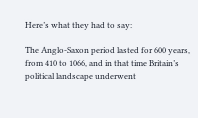Here’s what they had to say:

The Anglo-Saxon period lasted for 600 years, from 410 to 1066, and in that time Britain’s political landscape underwent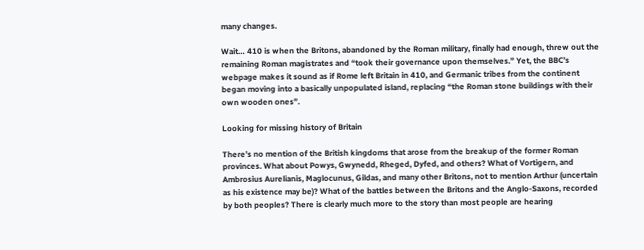many changes.

Wait… 410 is when the Britons, abandoned by the Roman military, finally had enough, threw out the remaining Roman magistrates and “took their governance upon themselves.” Yet, the BBC’s webpage makes it sound as if Rome left Britain in 410, and Germanic tribes from the continent began moving into a basically unpopulated island, replacing “the Roman stone buildings with their own wooden ones”.

Looking for missing history of Britain

There’s no mention of the British kingdoms that arose from the breakup of the former Roman provinces. What about Powys, Gwynedd, Rheged, Dyfed, and others? What of Vortigern, and Ambrosius Aurelianis, Maglocunus, Gildas, and many other Britons, not to mention Arthur (uncertain as his existence may be)? What of the battles between the Britons and the Anglo-Saxons, recorded by both peoples? There is clearly much more to the story than most people are hearing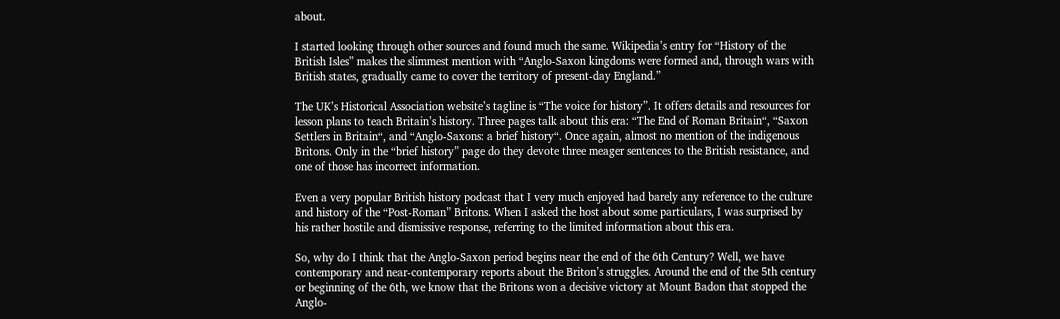about.

I started looking through other sources and found much the same. Wikipedia’s entry for “History of the British Isles” makes the slimmest mention with “Anglo-Saxon kingdoms were formed and, through wars with British states, gradually came to cover the territory of present-day England.”

The UK’s Historical Association website’s tagline is “The voice for history”. It offers details and resources for lesson plans to teach Britain’s history. Three pages talk about this era: “The End of Roman Britain“, “Saxon Settlers in Britain“, and “Anglo-Saxons: a brief history“. Once again, almost no mention of the indigenous Britons. Only in the “brief history” page do they devote three meager sentences to the British resistance, and one of those has incorrect information.

Even a very popular British history podcast that I very much enjoyed had barely any reference to the culture and history of the “Post-Roman” Britons. When I asked the host about some particulars, I was surprised by his rather hostile and dismissive response, referring to the limited information about this era.

So, why do I think that the Anglo-Saxon period begins near the end of the 6th Century? Well, we have contemporary and near-contemporary reports about the Briton’s struggles. Around the end of the 5th century or beginning of the 6th, we know that the Britons won a decisive victory at Mount Badon that stopped the Anglo-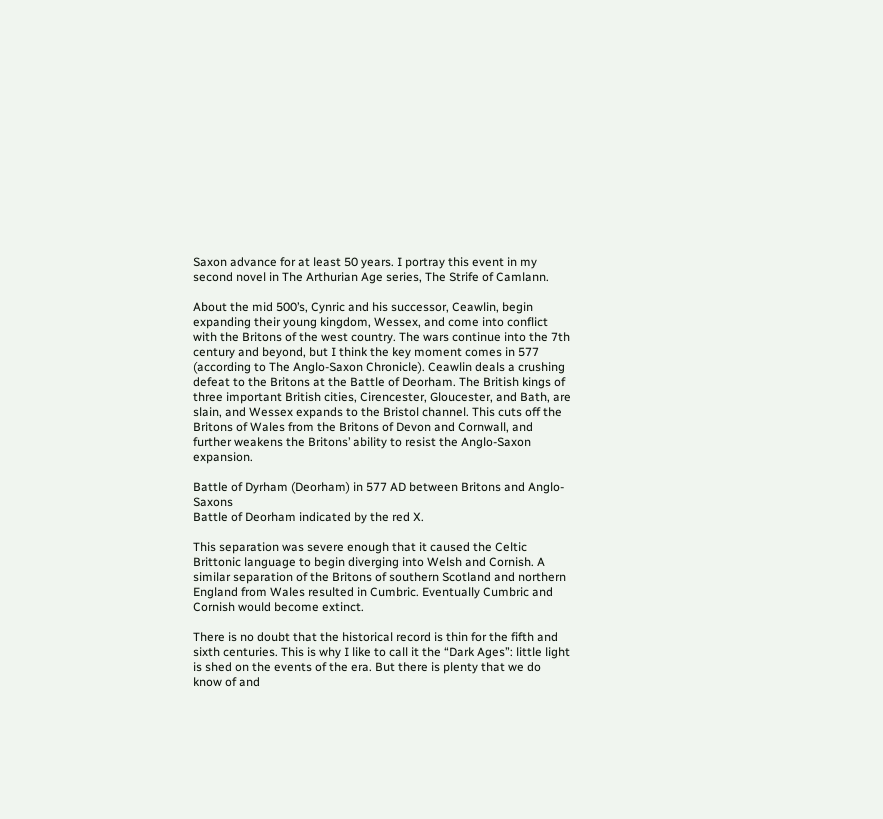Saxon advance for at least 50 years. I portray this event in my second novel in The Arthurian Age series, The Strife of Camlann.

About the mid 500’s, Cynric and his successor, Ceawlin, begin expanding their young kingdom, Wessex, and come into conflict with the Britons of the west country. The wars continue into the 7th century and beyond, but I think the key moment comes in 577 (according to The Anglo-Saxon Chronicle). Ceawlin deals a crushing defeat to the Britons at the Battle of Deorham. The British kings of three important British cities, Cirencester, Gloucester, and Bath, are slain, and Wessex expands to the Bristol channel. This cuts off the Britons of Wales from the Britons of Devon and Cornwall, and further weakens the Britons’ ability to resist the Anglo-Saxon expansion.

Battle of Dyrham (Deorham) in 577 AD between Britons and Anglo-Saxons
Battle of Deorham indicated by the red X.

This separation was severe enough that it caused the Celtic Brittonic language to begin diverging into Welsh and Cornish. A similar separation of the Britons of southern Scotland and northern England from Wales resulted in Cumbric. Eventually Cumbric and Cornish would become extinct.

There is no doubt that the historical record is thin for the fifth and sixth centuries. This is why I like to call it the “Dark Ages”: little light is shed on the events of the era. But there is plenty that we do know of and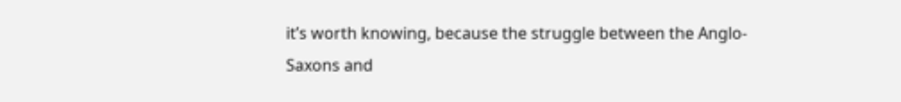it’s worth knowing, because the struggle between the Anglo-Saxons and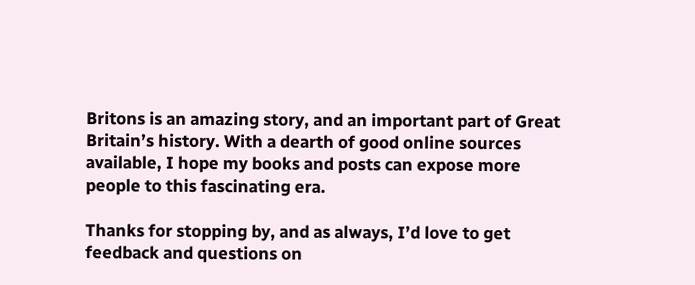Britons is an amazing story, and an important part of Great Britain’s history. With a dearth of good online sources available, I hope my books and posts can expose more people to this fascinating era.

Thanks for stopping by, and as always, I’d love to get feedback and questions on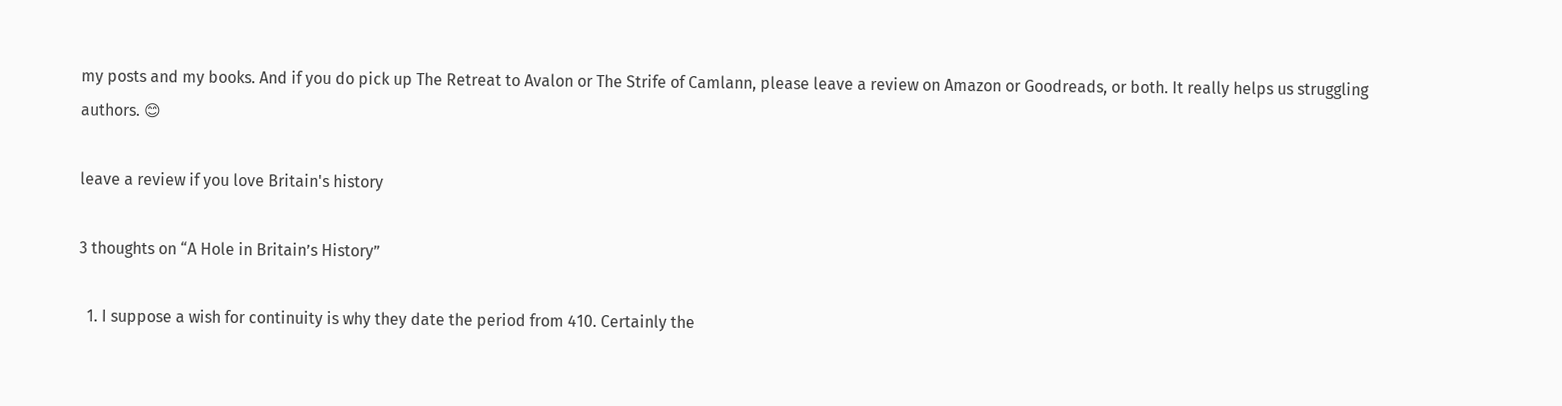my posts and my books. And if you do pick up The Retreat to Avalon or The Strife of Camlann, please leave a review on Amazon or Goodreads, or both. It really helps us struggling authors. 😊

leave a review if you love Britain's history

3 thoughts on “A Hole in Britain’s History”

  1. I suppose a wish for continuity is why they date the period from 410. Certainly the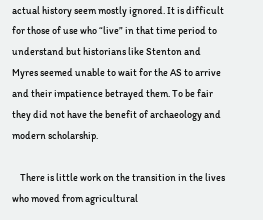actual history seem mostly ignored. It is difficult for those of use who “live” in that time period to understand but historians like Stenton and Myres seemed unable to wait for the AS to arrive and their impatience betrayed them. To be fair they did not have the benefit of archaeology and modern scholarship.

    There is little work on the transition in the lives who moved from agricultural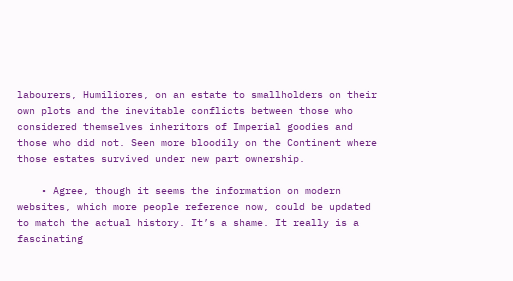labourers, Humiliores, on an estate to smallholders on their own plots and the inevitable conflicts between those who considered themselves inheritors of Imperial goodies and those who did not. Seen more bloodily on the Continent where those estates survived under new part ownership.

    • Agree, though it seems the information on modern websites, which more people reference now, could be updated to match the actual history. It’s a shame. It really is a fascinating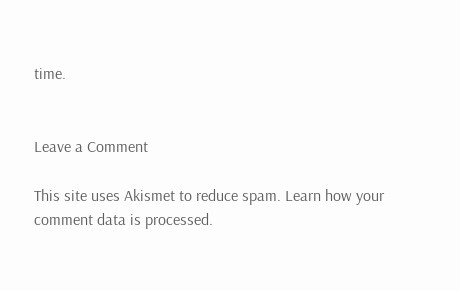time.


Leave a Comment

This site uses Akismet to reduce spam. Learn how your comment data is processed.